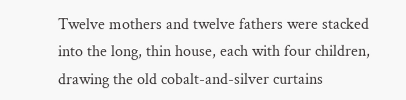Twelve mothers and twelve fathers were stacked into the long, thin house, each with four children, drawing the old cobalt-and-silver curtains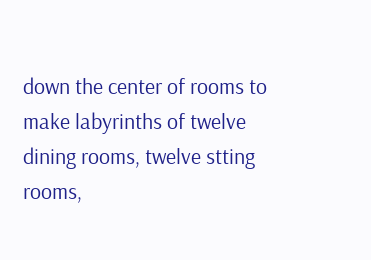down the center of rooms to make labyrinths of twelve dining rooms, twelve stting rooms,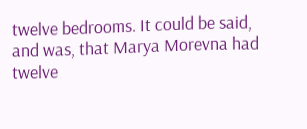twelve bedrooms. It could be said, and was, that Marya Morevna had twelve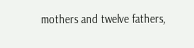mothers and twelve fathers,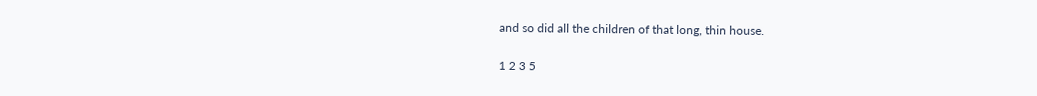and so did all the children of that long, thin house.

1 2 3 5